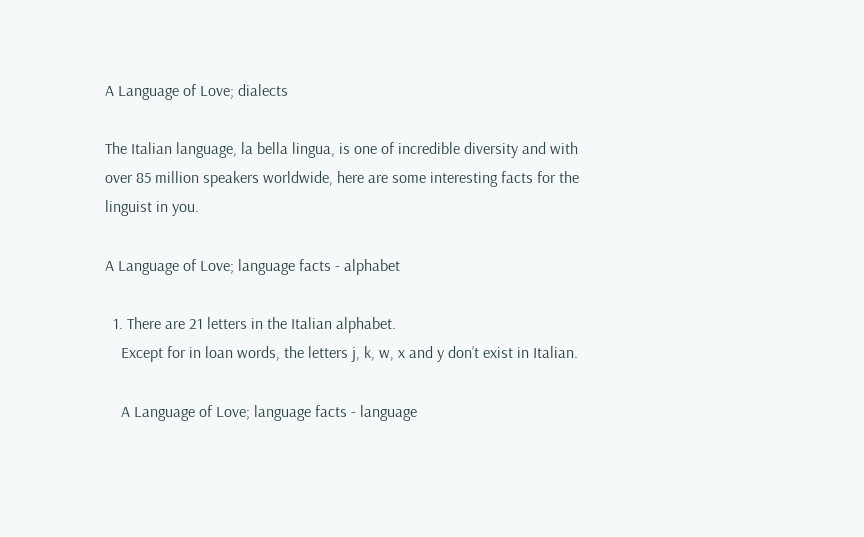A Language of Love; dialects

The Italian language, la bella lingua, is one of incredible diversity and with over 85 million speakers worldwide, here are some interesting facts for the linguist in you.

A Language of Love; language facts - alphabet

  1. There are 21 letters in the Italian alphabet.
    Except for in loan words, the letters j, k, w, x and y don’t exist in Italian.

    A Language of Love; language facts - language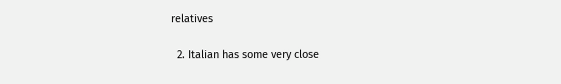relatives

  2. Italian has some very close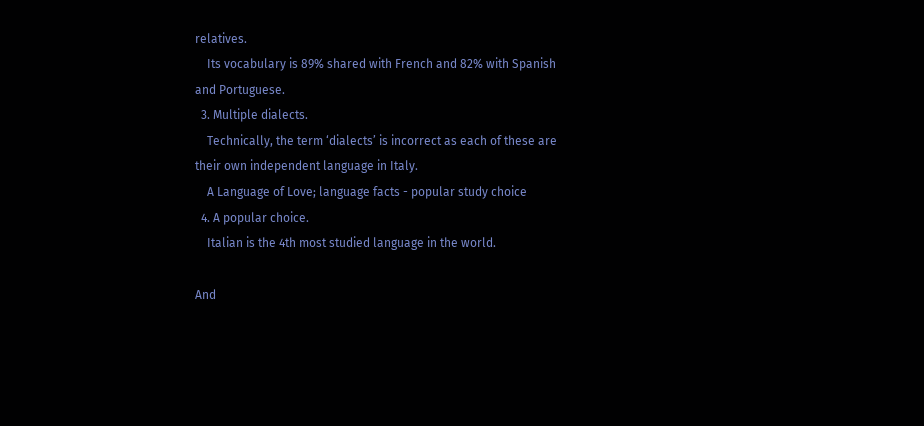relatives.
    Its vocabulary is 89% shared with French and 82% with Spanish and Portuguese.
  3. Multiple dialects.
    Technically, the term ‘dialects’ is incorrect as each of these are their own independent language in Italy.
    A Language of Love; language facts - popular study choice
  4. A popular choice.
    Italian is the 4th most studied language in the world.

And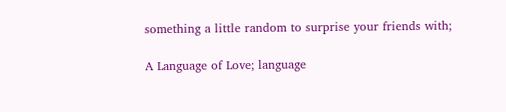something a little random to surprise your friends with;

A Language of Love; language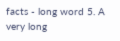facts - long word 5. A very long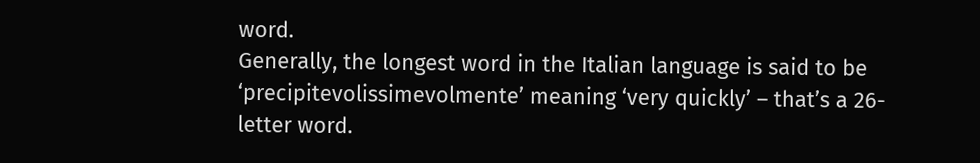word.
Generally, the longest word in the Italian language is said to be ‘precipitevolissimevolmente’ meaning ‘very quickly’ – that’s a 26-letter word.